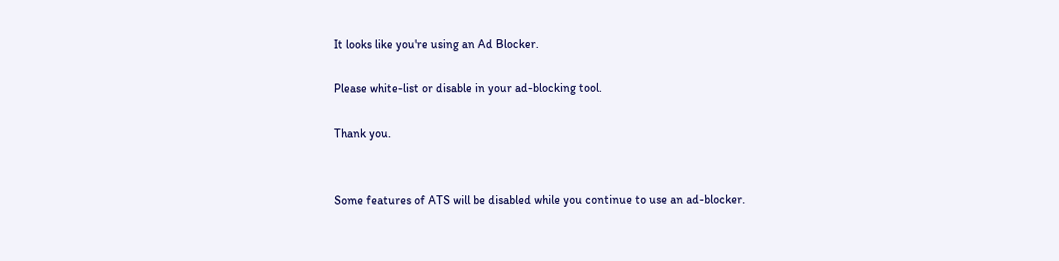It looks like you're using an Ad Blocker.

Please white-list or disable in your ad-blocking tool.

Thank you.


Some features of ATS will be disabled while you continue to use an ad-blocker.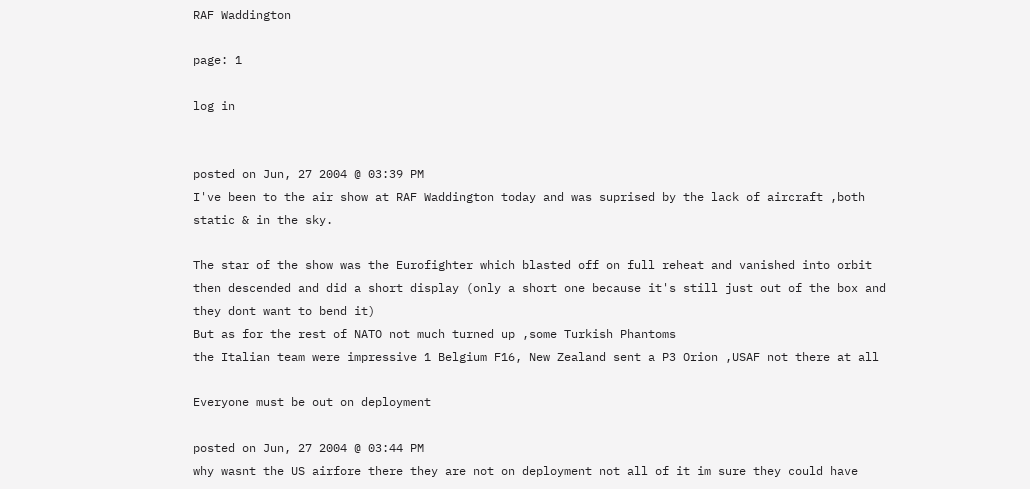RAF Waddington

page: 1

log in


posted on Jun, 27 2004 @ 03:39 PM
I've been to the air show at RAF Waddington today and was suprised by the lack of aircraft ,both static & in the sky.

The star of the show was the Eurofighter which blasted off on full reheat and vanished into orbit then descended and did a short display (only a short one because it's still just out of the box and they dont want to bend it)
But as for the rest of NATO not much turned up ,some Turkish Phantoms
the Italian team were impressive 1 Belgium F16, New Zealand sent a P3 Orion ,USAF not there at all

Everyone must be out on deployment

posted on Jun, 27 2004 @ 03:44 PM
why wasnt the US airfore there they are not on deployment not all of it im sure they could have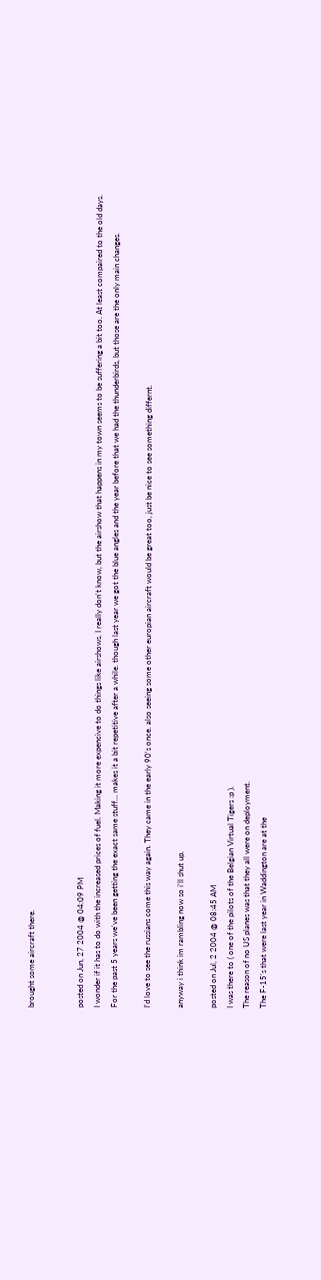brought some aircraft there.


posted on Jun, 27 2004 @ 04:09 PM
I wonder if it has to do with the increased prices of fuel. Making it more expencive to do things like airshows. I really don't know, but the airshow that happens in my town seems to be suffering a bit too. At least compaired to the old days. For the past 5 years we've been getting the exact same stuff... makes it a bit repetitive after a while. though last year we got the blue angles and the year before that we had the thunderbirds, but those are the only main changes.

I'd love to see the russians come this way again. They came in the early 90's once. also seeing some other europian aircraft would be great too, just be nice to see something differnt.

anyway i think im rambling now so i'll shut up.

posted on Jul, 2 2004 @ 08:45 AM
I was there to ( one of the pilots of the Belgian Virtual Tigers :p ).
The reason of no US planes was that they all were on deployment.
The F-15's that were last year in Waddington are at the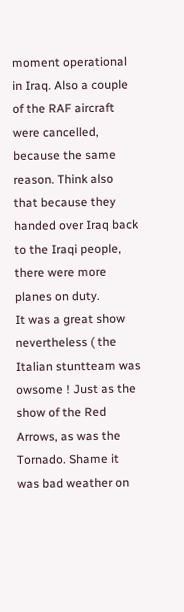moment operational in Iraq. Also a couple of the RAF aircraft were cancelled, because the same reason. Think also that because they handed over Iraq back to the Iraqi people, there were more planes on duty.
It was a great show nevertheless ( the Italian stuntteam was owsome ! Just as the show of the Red Arrows, as was the Tornado. Shame it was bad weather on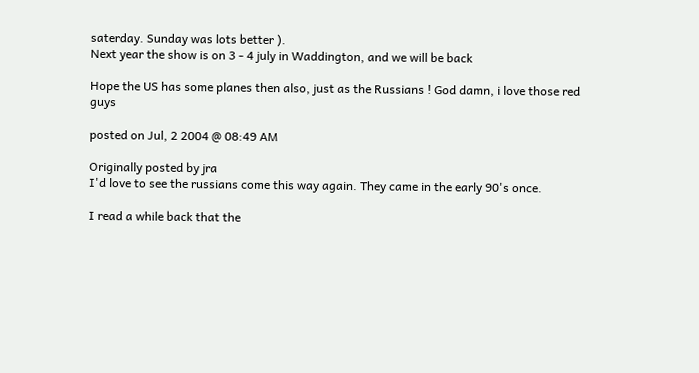saterday. Sunday was lots better ).
Next year the show is on 3 - 4 july in Waddington, and we will be back

Hope the US has some planes then also, just as the Russians ! God damn, i love those red guys

posted on Jul, 2 2004 @ 08:49 AM

Originally posted by jra
I'd love to see the russians come this way again. They came in the early 90's once.

I read a while back that the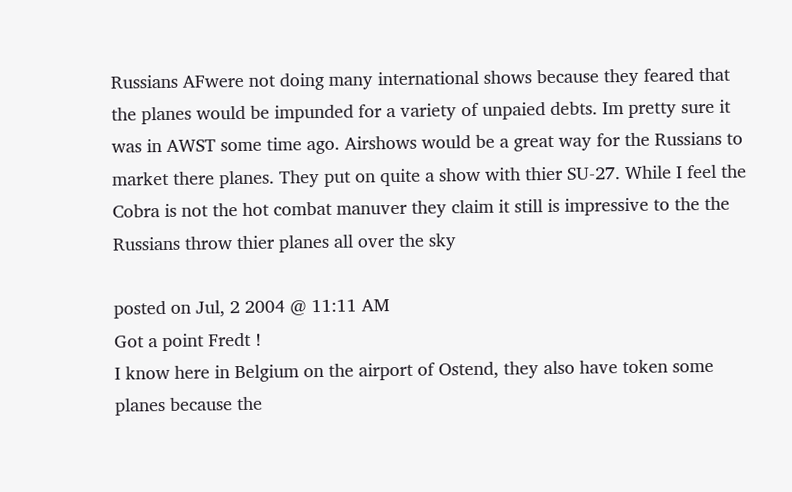Russians AFwere not doing many international shows because they feared that the planes would be impunded for a variety of unpaied debts. Im pretty sure it was in AWST some time ago. Airshows would be a great way for the Russians to market there planes. They put on quite a show with thier SU-27. While I feel the Cobra is not the hot combat manuver they claim it still is impressive to the the Russians throw thier planes all over the sky

posted on Jul, 2 2004 @ 11:11 AM
Got a point Fredt !
I know here in Belgium on the airport of Ostend, they also have token some planes because the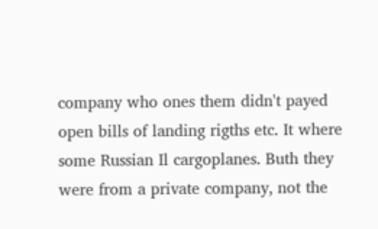company who ones them didn't payed open bills of landing rigths etc. It where some Russian Il cargoplanes. Buth they were from a private company, not the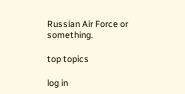Russian Air Force or something.

top topics

log in